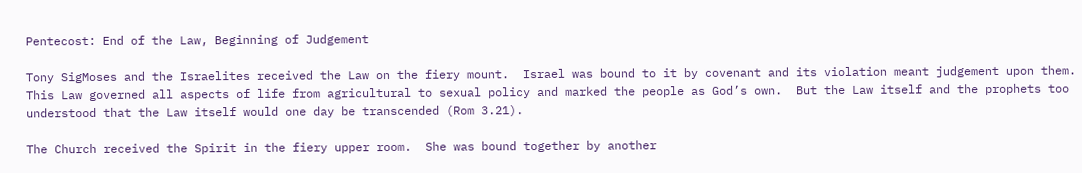Pentecost: End of the Law, Beginning of Judgement

Tony SigMoses and the Israelites received the Law on the fiery mount.  Israel was bound to it by covenant and its violation meant judgement upon them.  This Law governed all aspects of life from agricultural to sexual policy and marked the people as God’s own.  But the Law itself and the prophets too understood that the Law itself would one day be transcended (Rom 3.21).

The Church received the Spirit in the fiery upper room.  She was bound together by another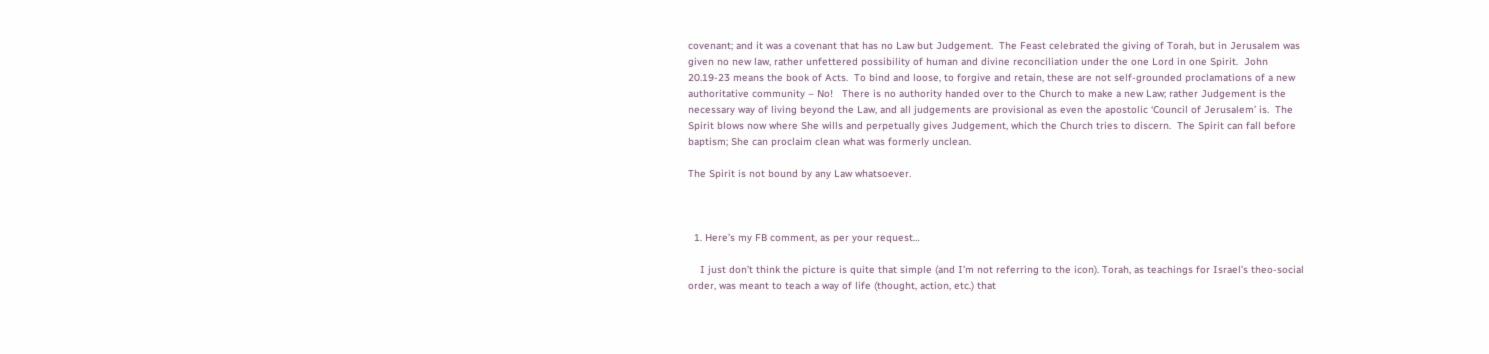covenant; and it was a covenant that has no Law but Judgement.  The Feast celebrated the giving of Torah, but in Jerusalem was given no new law, rather unfettered possibility of human and divine reconciliation under the one Lord in one Spirit.  John 20.19-23 means the book of Acts.  To bind and loose, to forgive and retain, these are not self-grounded proclamations of a new authoritative community – No!   There is no authority handed over to the Church to make a new Law; rather Judgement is the necessary way of living beyond the Law, and all judgements are provisional as even the apostolic ‘Council of Jerusalem’ is.  The Spirit blows now where She wills and perpetually gives Judgement, which the Church tries to discern.  The Spirit can fall before baptism; She can proclaim clean what was formerly unclean.

The Spirit is not bound by any Law whatsoever.



  1. Here’s my FB comment, as per your request…

    I just don’t think the picture is quite that simple (and I’m not referring to the icon). Torah, as teachings for Israel’s theo-social order, was meant to teach a way of life (thought, action, etc.) that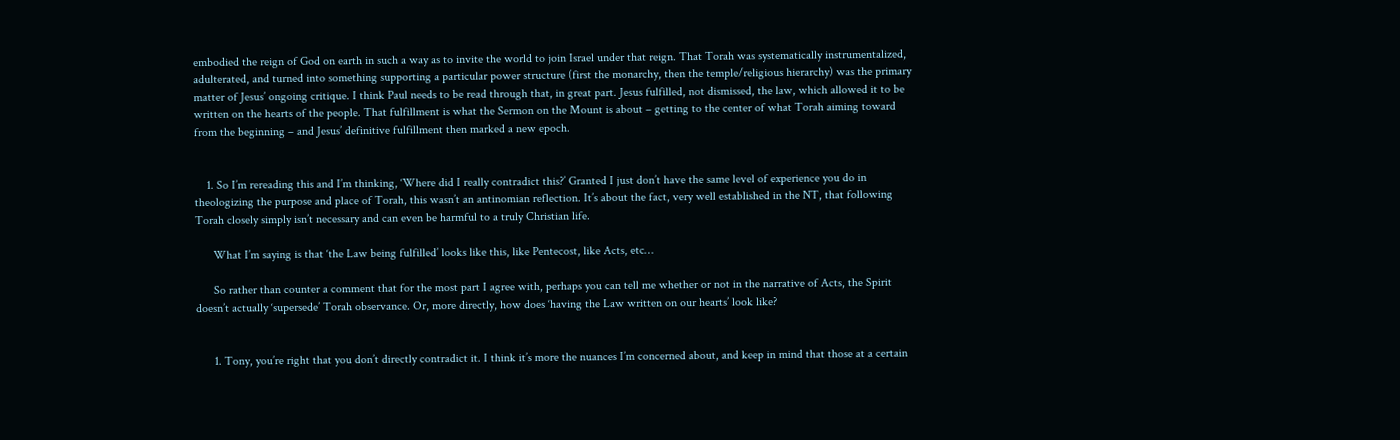embodied the reign of God on earth in such a way as to invite the world to join Israel under that reign. That Torah was systematically instrumentalized, adulterated, and turned into something supporting a particular power structure (first the monarchy, then the temple/religious hierarchy) was the primary matter of Jesus’ ongoing critique. I think Paul needs to be read through that, in great part. Jesus fulfilled, not dismissed, the law, which allowed it to be written on the hearts of the people. That fulfillment is what the Sermon on the Mount is about – getting to the center of what Torah aiming toward from the beginning – and Jesus’ definitive fulfillment then marked a new epoch.


    1. So I’m rereading this and I’m thinking, ‘Where did I really contradict this?’ Granted I just don’t have the same level of experience you do in theologizing the purpose and place of Torah, this wasn’t an antinomian reflection. It’s about the fact, very well established in the NT, that following Torah closely simply isn’t necessary and can even be harmful to a truly Christian life.

      What I’m saying is that ‘the Law being fulfilled’ looks like this, like Pentecost, like Acts, etc…

      So rather than counter a comment that for the most part I agree with, perhaps you can tell me whether or not in the narrative of Acts, the Spirit doesn’t actually ‘supersede’ Torah observance. Or, more directly, how does ‘having the Law written on our hearts’ look like?


      1. Tony, you’re right that you don’t directly contradict it. I think it’s more the nuances I’m concerned about, and keep in mind that those at a certain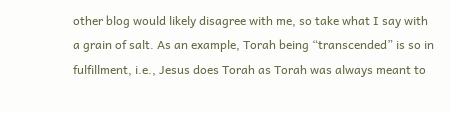other blog would likely disagree with me, so take what I say with a grain of salt. As an example, Torah being “transcended” is so in fulfillment, i.e., Jesus does Torah as Torah was always meant to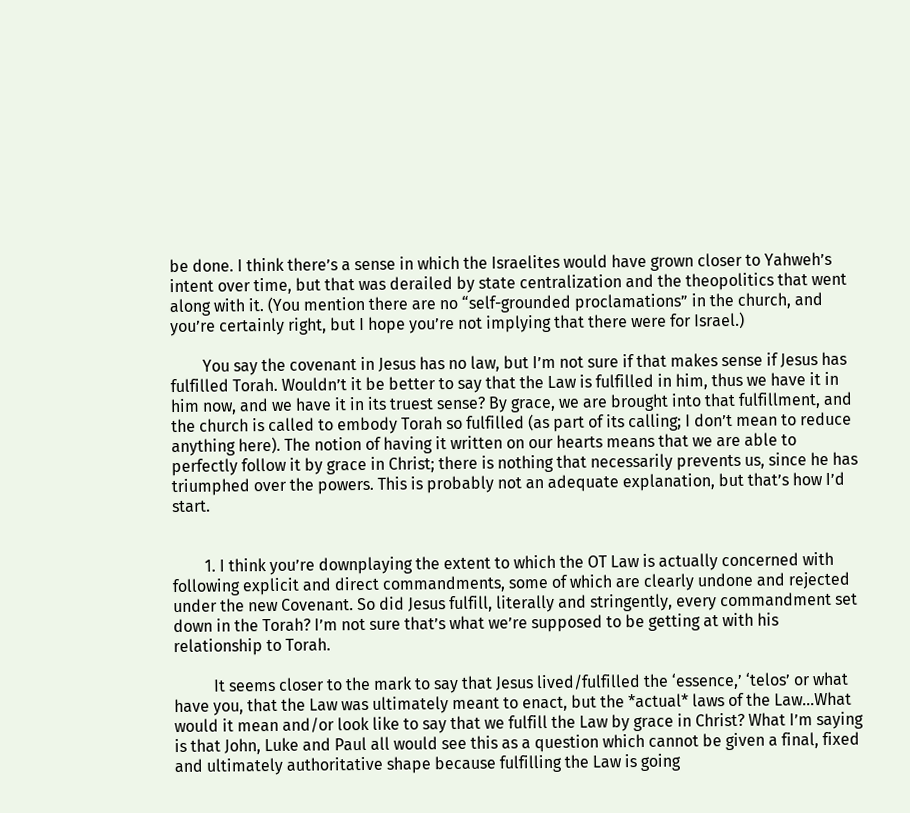be done. I think there’s a sense in which the Israelites would have grown closer to Yahweh’s intent over time, but that was derailed by state centralization and the theopolitics that went along with it. (You mention there are no “self-grounded proclamations” in the church, and you’re certainly right, but I hope you’re not implying that there were for Israel.)

        You say the covenant in Jesus has no law, but I’m not sure if that makes sense if Jesus has fulfilled Torah. Wouldn’t it be better to say that the Law is fulfilled in him, thus we have it in him now, and we have it in its truest sense? By grace, we are brought into that fulfillment, and the church is called to embody Torah so fulfilled (as part of its calling; I don’t mean to reduce anything here). The notion of having it written on our hearts means that we are able to perfectly follow it by grace in Christ; there is nothing that necessarily prevents us, since he has triumphed over the powers. This is probably not an adequate explanation, but that’s how I’d start.


        1. I think you’re downplaying the extent to which the OT Law is actually concerned with following explicit and direct commandments, some of which are clearly undone and rejected under the new Covenant. So did Jesus fulfill, literally and stringently, every commandment set down in the Torah? I’m not sure that’s what we’re supposed to be getting at with his relationship to Torah.

          It seems closer to the mark to say that Jesus lived/fulfilled the ‘essence,’ ‘telos’ or what have you, that the Law was ultimately meant to enact, but the *actual* laws of the Law…What would it mean and/or look like to say that we fulfill the Law by grace in Christ? What I’m saying is that John, Luke and Paul all would see this as a question which cannot be given a final, fixed and ultimately authoritative shape because fulfilling the Law is going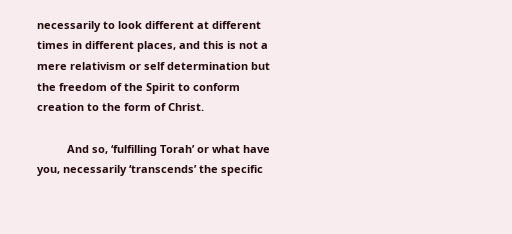necessarily to look different at different times in different places, and this is not a mere relativism or self determination but the freedom of the Spirit to conform creation to the form of Christ.

          And so, ‘fulfilling Torah’ or what have you, necessarily ‘transcends’ the specific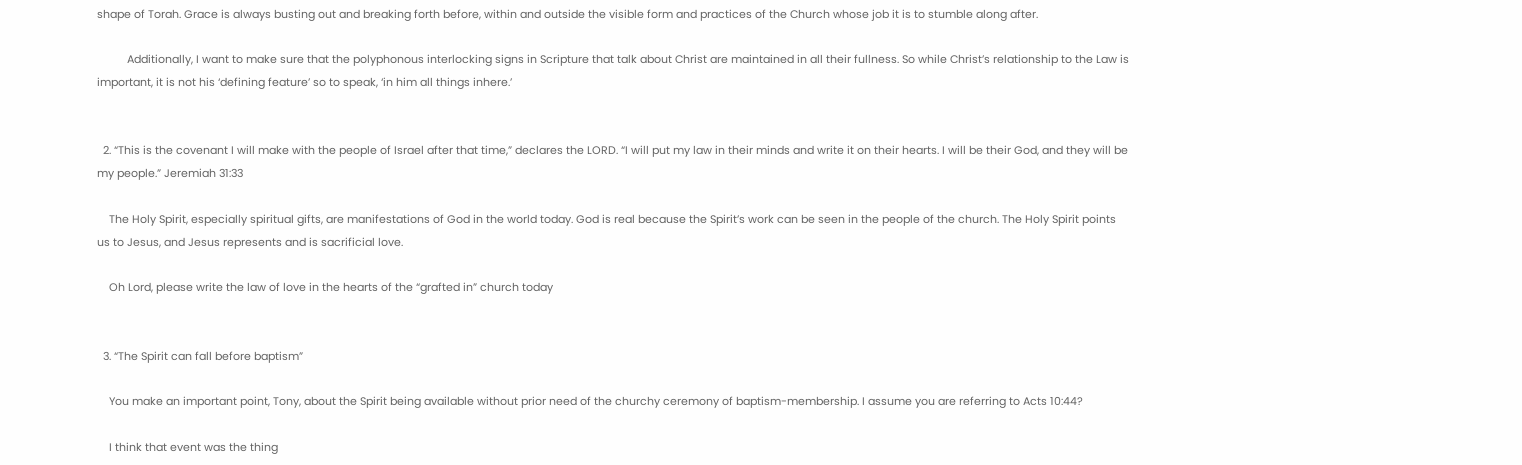shape of Torah. Grace is always busting out and breaking forth before, within and outside the visible form and practices of the Church whose job it is to stumble along after.

          Additionally, I want to make sure that the polyphonous interlocking signs in Scripture that talk about Christ are maintained in all their fullness. So while Christ’s relationship to the Law is important, it is not his ‘defining feature’ so to speak, ‘in him all things inhere.’


  2. “This is the covenant I will make with the people of Israel after that time,” declares the LORD. “I will put my law in their minds and write it on their hearts. I will be their God, and they will be my people.” Jeremiah 31:33

    The Holy Spirit, especially spiritual gifts, are manifestations of God in the world today. God is real because the Spirit’s work can be seen in the people of the church. The Holy Spirit points us to Jesus, and Jesus represents and is sacrificial love.

    Oh Lord, please write the law of love in the hearts of the “grafted in” church today


  3. “The Spirit can fall before baptism”

    You make an important point, Tony, about the Spirit being available without prior need of the churchy ceremony of baptism-membership. I assume you are referring to Acts 10:44?

    I think that event was the thing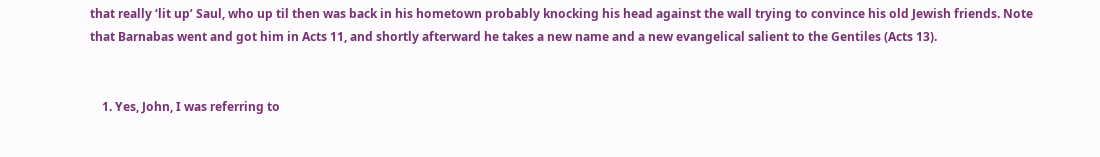that really ‘lit up’ Saul, who up til then was back in his hometown probably knocking his head against the wall trying to convince his old Jewish friends. Note that Barnabas went and got him in Acts 11, and shortly afterward he takes a new name and a new evangelical salient to the Gentiles (Acts 13).


    1. Yes, John, I was referring to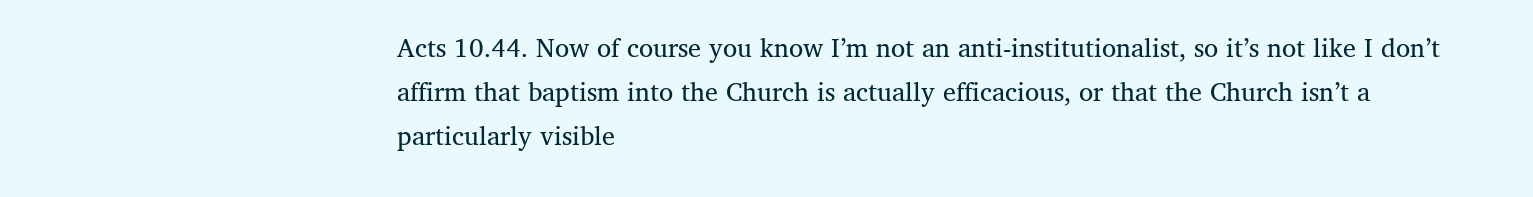Acts 10.44. Now of course you know I’m not an anti-institutionalist, so it’s not like I don’t affirm that baptism into the Church is actually efficacious, or that the Church isn’t a particularly visible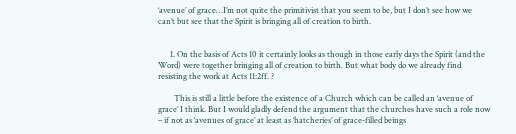‘avenue’ of grace…I’m not quite the primitivist that you seem to be, but I don’t see how we can’t but see that the Spirit is bringing all of creation to birth.


      1. On the basis of Acts 10 it certainly looks as though in those early days the Spirit (and the Word) were together bringing all of creation to birth. But what body do we already find resisting the work at Acts 11:2ff. ?

        This is still a little before the existence of a Church which can be called an ‘avenue of grace’ I think. But I would gladly defend the argument that the churches have such a role now – if not as ‘avenues of grace’ at least as ‘hatcheries’ of grace-filled beings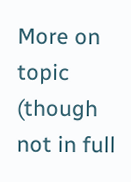More on topic (though not in full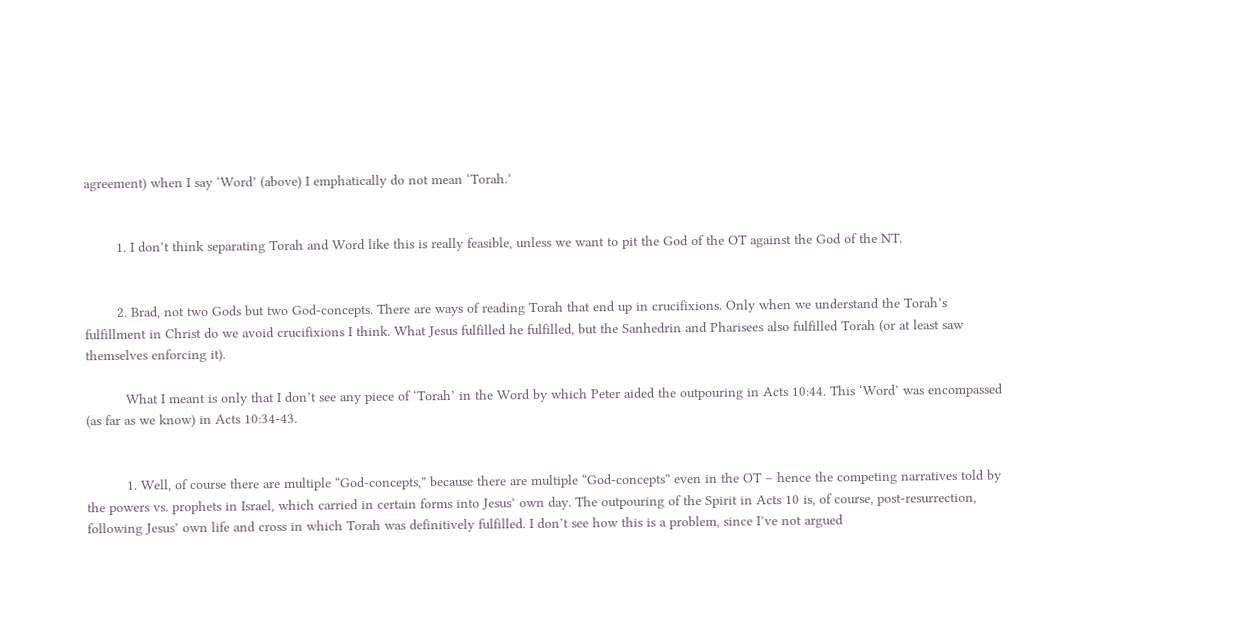agreement) when I say ‘Word’ (above) I emphatically do not mean ‘Torah.’


        1. I don’t think separating Torah and Word like this is really feasible, unless we want to pit the God of the OT against the God of the NT.


        2. Brad, not two Gods but two God-concepts. There are ways of reading Torah that end up in crucifixions. Only when we understand the Torah’s fulfillment in Christ do we avoid crucifixions I think. What Jesus fulfilled he fulfilled, but the Sanhedrin and Pharisees also fulfilled Torah (or at least saw themselves enforcing it).

          What I meant is only that I don’t see any piece of ‘Torah’ in the Word by which Peter aided the outpouring in Acts 10:44. This ‘Word’ was encompassed (as far as we know) in Acts 10:34-43.


          1. Well, of course there are multiple “God-concepts,” because there are multiple “God-concepts” even in the OT – hence the competing narratives told by the powers vs. prophets in Israel, which carried in certain forms into Jesus’ own day. The outpouring of the Spirit in Acts 10 is, of course, post-resurrection, following Jesus’ own life and cross in which Torah was definitively fulfilled. I don’t see how this is a problem, since I’ve not argued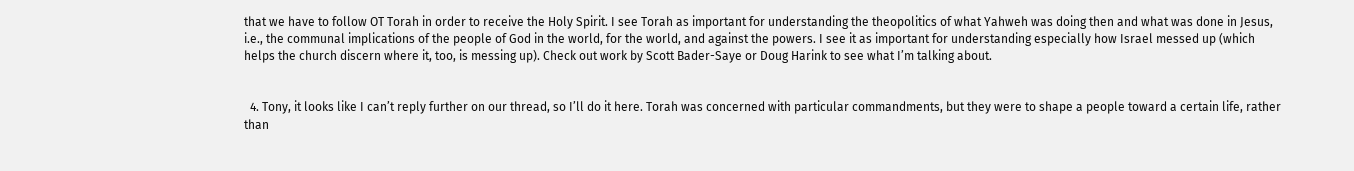that we have to follow OT Torah in order to receive the Holy Spirit. I see Torah as important for understanding the theopolitics of what Yahweh was doing then and what was done in Jesus, i.e., the communal implications of the people of God in the world, for the world, and against the powers. I see it as important for understanding especially how Israel messed up (which helps the church discern where it, too, is messing up). Check out work by Scott Bader-Saye or Doug Harink to see what I’m talking about.


  4. Tony, it looks like I can’t reply further on our thread, so I’ll do it here. Torah was concerned with particular commandments, but they were to shape a people toward a certain life, rather than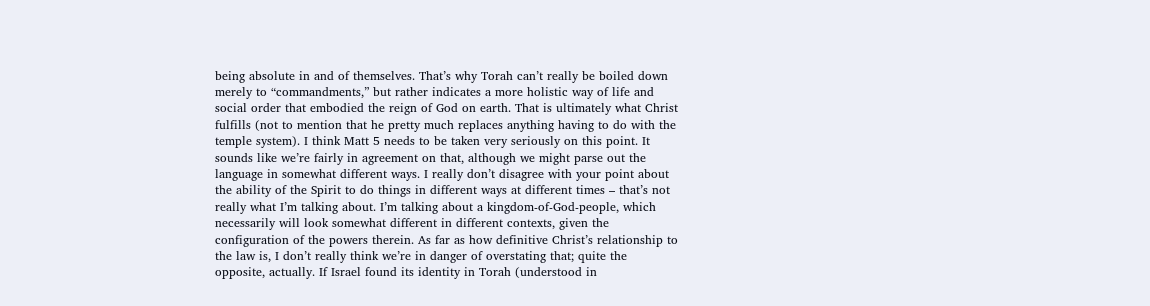being absolute in and of themselves. That’s why Torah can’t really be boiled down merely to “commandments,” but rather indicates a more holistic way of life and social order that embodied the reign of God on earth. That is ultimately what Christ fulfills (not to mention that he pretty much replaces anything having to do with the temple system). I think Matt 5 needs to be taken very seriously on this point. It sounds like we’re fairly in agreement on that, although we might parse out the language in somewhat different ways. I really don’t disagree with your point about the ability of the Spirit to do things in different ways at different times – that’s not really what I’m talking about. I’m talking about a kingdom-of-God-people, which necessarily will look somewhat different in different contexts, given the configuration of the powers therein. As far as how definitive Christ’s relationship to the law is, I don’t really think we’re in danger of overstating that; quite the opposite, actually. If Israel found its identity in Torah (understood in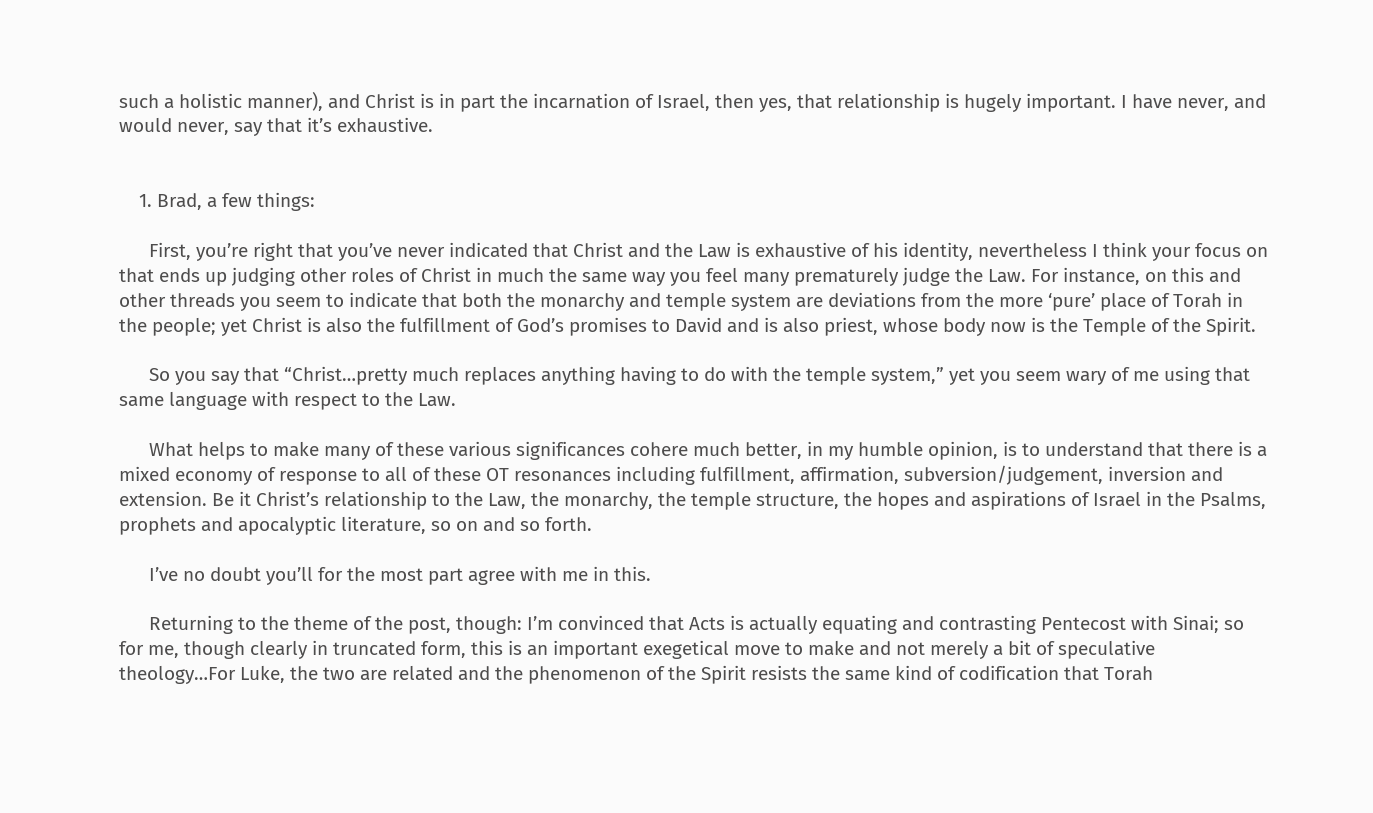such a holistic manner), and Christ is in part the incarnation of Israel, then yes, that relationship is hugely important. I have never, and would never, say that it’s exhaustive.


    1. Brad, a few things:

      First, you’re right that you’ve never indicated that Christ and the Law is exhaustive of his identity, nevertheless I think your focus on that ends up judging other roles of Christ in much the same way you feel many prematurely judge the Law. For instance, on this and other threads you seem to indicate that both the monarchy and temple system are deviations from the more ‘pure’ place of Torah in the people; yet Christ is also the fulfillment of God’s promises to David and is also priest, whose body now is the Temple of the Spirit.

      So you say that “Christ…pretty much replaces anything having to do with the temple system,” yet you seem wary of me using that same language with respect to the Law.

      What helps to make many of these various significances cohere much better, in my humble opinion, is to understand that there is a mixed economy of response to all of these OT resonances including fulfillment, affirmation, subversion/judgement, inversion and extension. Be it Christ’s relationship to the Law, the monarchy, the temple structure, the hopes and aspirations of Israel in the Psalms, prophets and apocalyptic literature, so on and so forth.

      I’ve no doubt you’ll for the most part agree with me in this.

      Returning to the theme of the post, though: I’m convinced that Acts is actually equating and contrasting Pentecost with Sinai; so for me, though clearly in truncated form, this is an important exegetical move to make and not merely a bit of speculative theology…For Luke, the two are related and the phenomenon of the Spirit resists the same kind of codification that Torah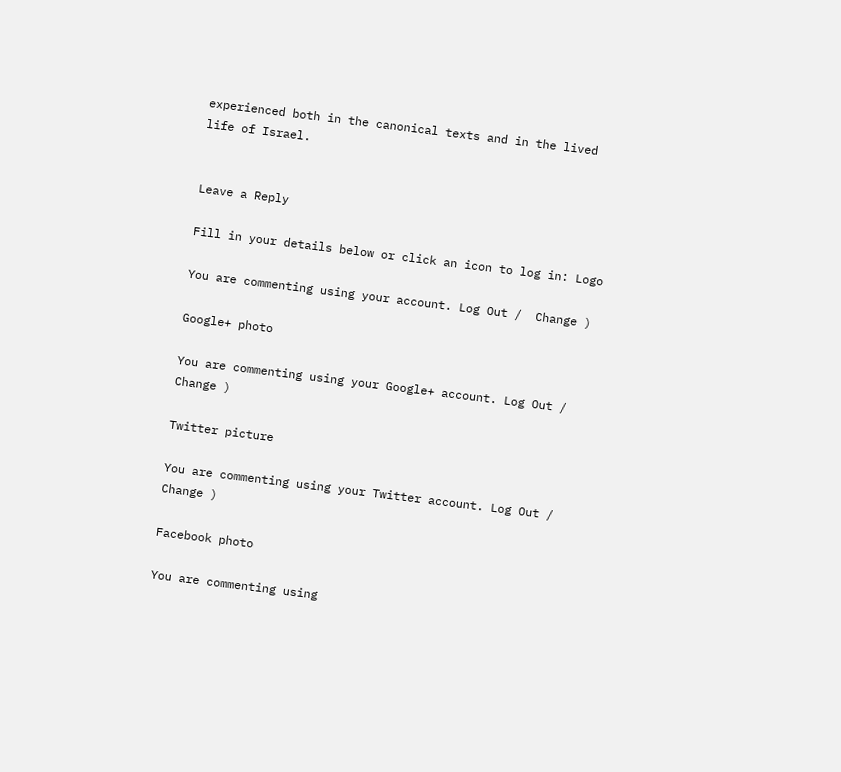experienced both in the canonical texts and in the lived life of Israel.


Leave a Reply

Fill in your details below or click an icon to log in: Logo

You are commenting using your account. Log Out /  Change )

Google+ photo

You are commenting using your Google+ account. Log Out /  Change )

Twitter picture

You are commenting using your Twitter account. Log Out /  Change )

Facebook photo

You are commenting using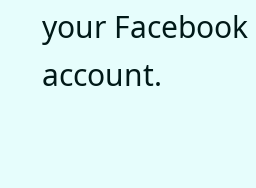your Facebook account.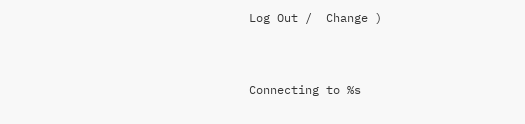Log Out /  Change )


Connecting to %s